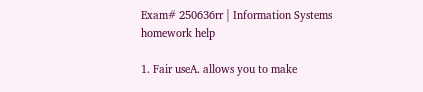Exam# 250636rr | Information Systems homework help

1. Fair useA. allows you to make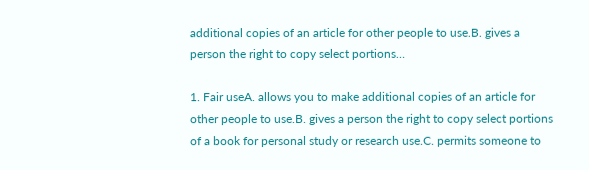additional copies of an article for other people to use.B. gives a person the right to copy select portions…

1. Fair useA. allows you to make additional copies of an article for other people to use.B. gives a person the right to copy select portions of a book for personal study or research use.C. permits someone to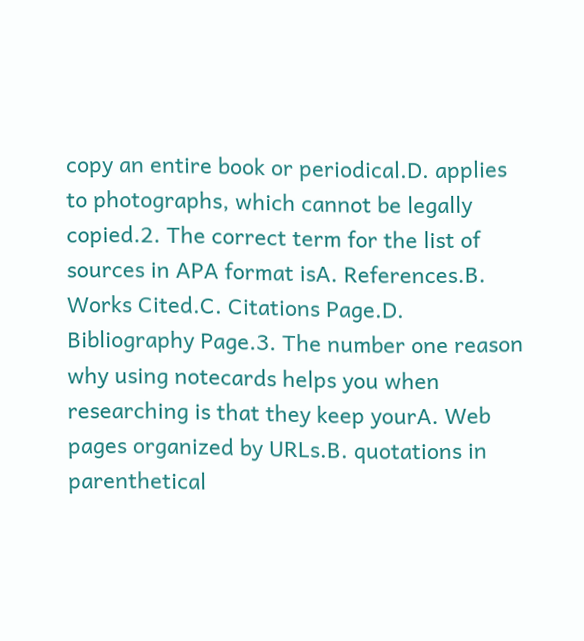copy an entire book or periodical.D. applies to photographs, which cannot be legally copied.2. The correct term for the list of sources in APA format isA. References.B. Works Cited.C. Citations Page.D. Bibliography Page.3. The number one reason why using notecards helps you when researching is that they keep yourA. Web pages organized by URLs.B. quotations in parenthetical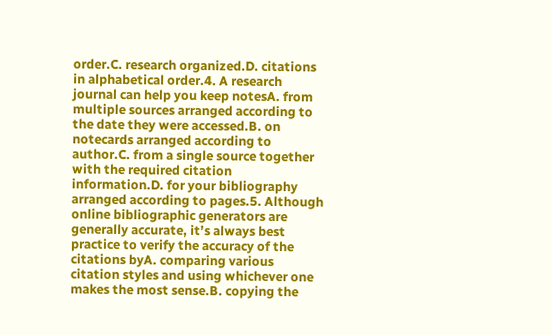order.C. research organized.D. citations in alphabetical order.4. A research journal can help you keep notesA. from multiple sources arranged according to the date they were accessed.B. on notecards arranged according to author.C. from a single source together with the required citation information.D. for your bibliography arranged according to pages.5. Although online bibliographic generators are generally accurate, it’s always best practice to verify the accuracy of the citations byA. comparing various citation styles and using whichever one makes the most sense.B. copying the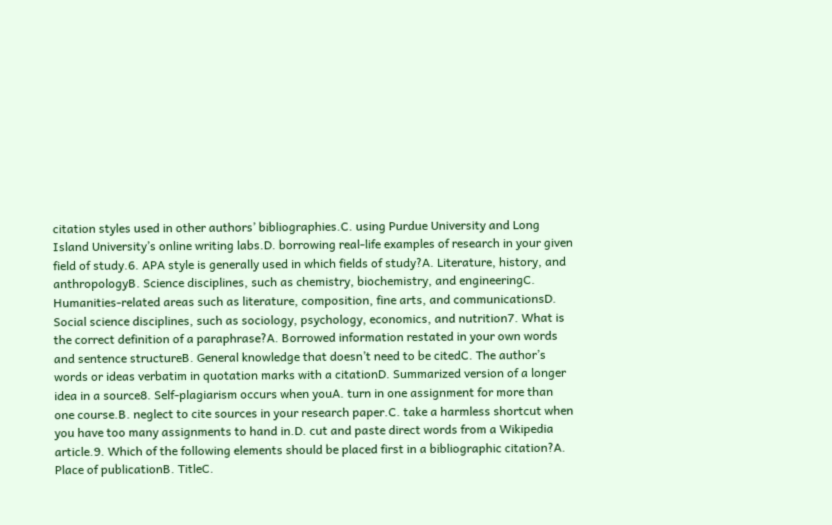citation styles used in other authors’ bibliographies.C. using Purdue University and Long Island University’s online writing labs.D. borrowing real-life examples of research in your given field of study.6. APA style is generally used in which fields of study?A. Literature, history, and anthropologyB. Science disciplines, such as chemistry, biochemistry, and engineeringC. Humanities-related areas such as literature, composition, fine arts, and communicationsD. Social science disciplines, such as sociology, psychology, economics, and nutrition7. What is the correct definition of a paraphrase?A. Borrowed information restated in your own words and sentence structureB. General knowledge that doesn’t need to be citedC. The author’s words or ideas verbatim in quotation marks with a citationD. Summarized version of a longer idea in a source8. Self-plagiarism occurs when youA. turn in one assignment for more than one course.B. neglect to cite sources in your research paper.C. take a harmless shortcut when you have too many assignments to hand in.D. cut and paste direct words from a Wikipedia article.9. Which of the following elements should be placed first in a bibliographic citation?A. Place of publicationB. TitleC.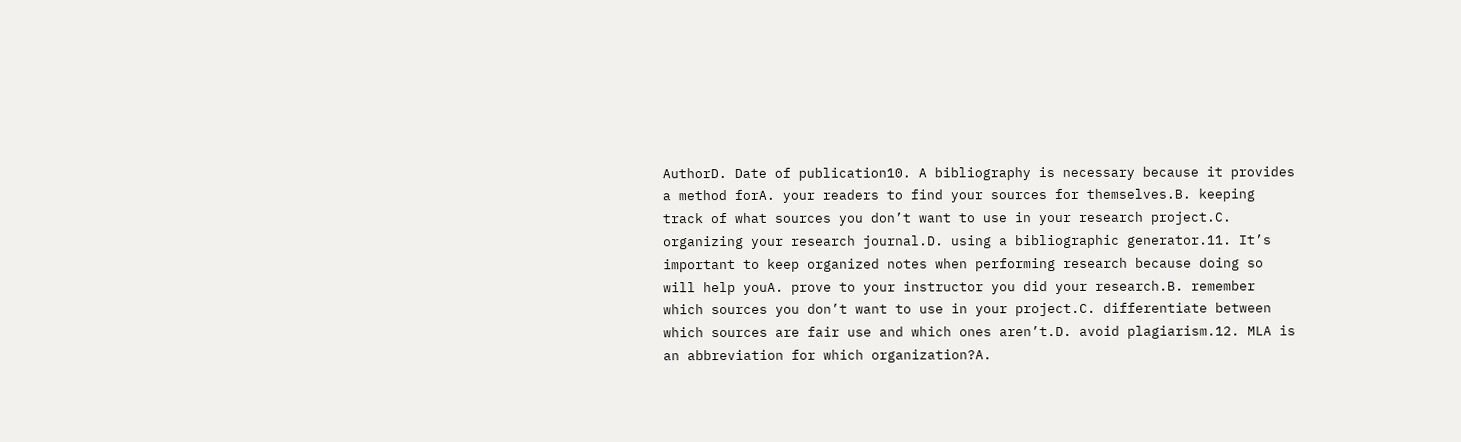AuthorD. Date of publication10. A bibliography is necessary because it provides a method forA. your readers to find your sources for themselves.B. keeping track of what sources you don’t want to use in your research project.C. organizing your research journal.D. using a bibliographic generator.11. It’s important to keep organized notes when performing research because doing so will help youA. prove to your instructor you did your research.B. remember which sources you don’t want to use in your project.C. differentiate between which sources are fair use and which ones aren’t.D. avoid plagiarism.12. MLA is an abbreviation for which organization?A.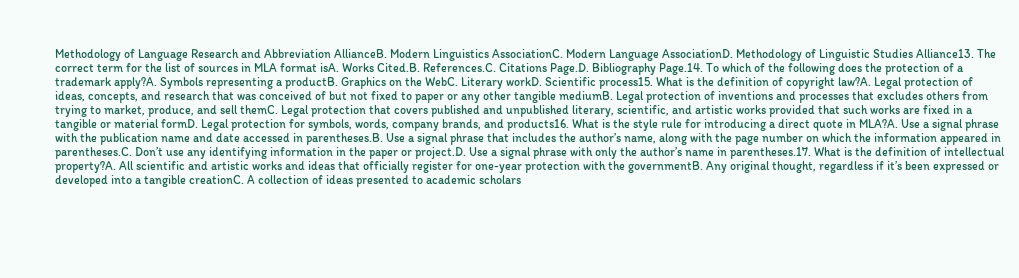Methodology of Language Research and Abbreviation AllianceB. Modern Linguistics AssociationC. Modern Language AssociationD. Methodology of Linguistic Studies Alliance13. The correct term for the list of sources in MLA format isA. Works Cited.B. References.C. Citations Page.D. Bibliography Page.14. To which of the following does the protection of a trademark apply?A. Symbols representing a productB. Graphics on the WebC. Literary workD. Scientific process15. What is the definition of copyright law?A. Legal protection of ideas, concepts, and research that was conceived of but not fixed to paper or any other tangible mediumB. Legal protection of inventions and processes that excludes others from trying to market, produce, and sell themC. Legal protection that covers published and unpublished literary, scientific, and artistic works provided that such works are fixed in a tangible or material formD. Legal protection for symbols, words, company brands, and products16. What is the style rule for introducing a direct quote in MLA?A. Use a signal phrase with the publication name and date accessed in parentheses.B. Use a signal phrase that includes the author’s name, along with the page number on which the information appeared in parentheses.C. Don’t use any identifying information in the paper or project.D. Use a signal phrase with only the author’s name in parentheses.17. What is the definition of intellectual property?A. All scientific and artistic works and ideas that officially register for one-year protection with the governmentB. Any original thought, regardless if it’s been expressed or developed into a tangible creationC. A collection of ideas presented to academic scholars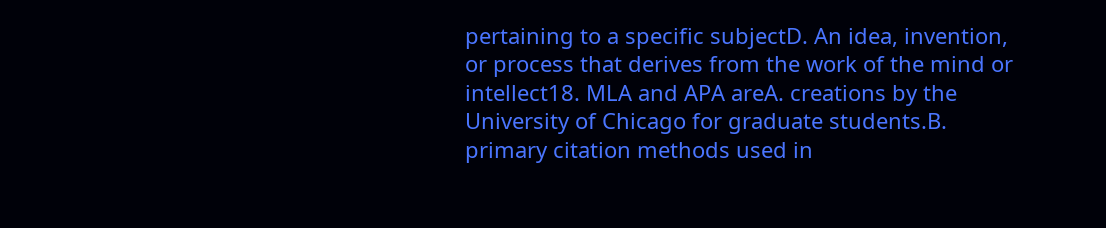pertaining to a specific subjectD. An idea, invention, or process that derives from the work of the mind or intellect18. MLA and APA areA. creations by the University of Chicago for graduate students.B. primary citation methods used in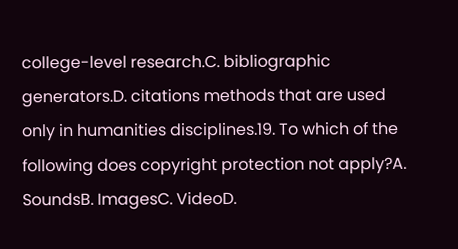college-level research.C. bibliographic generators.D. citations methods that are used only in humanities disciplines.19. To which of the following does copyright protection not apply?A. SoundsB. ImagesC. VideoD.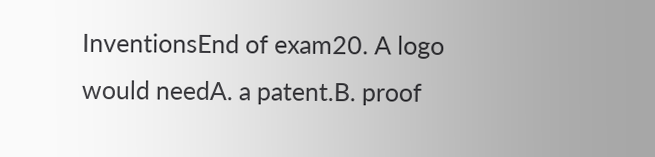InventionsEnd of exam20. A logo would needA. a patent.B. proof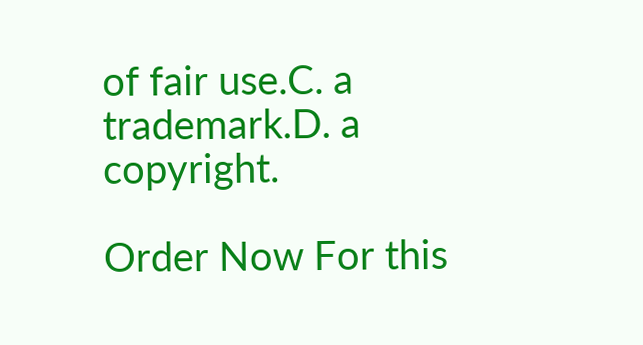of fair use.C. a trademark.D. a copyright.

Order Now For this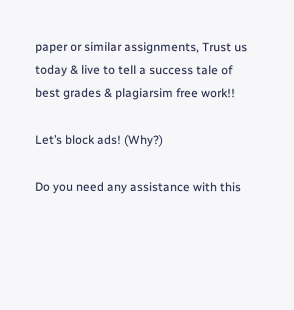paper or similar assignments, Trust us today & live to tell a success tale of best grades & plagiarsim free work!!

Let’s block ads! (Why?)

Do you need any assistance with this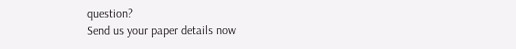question?
Send us your paper details now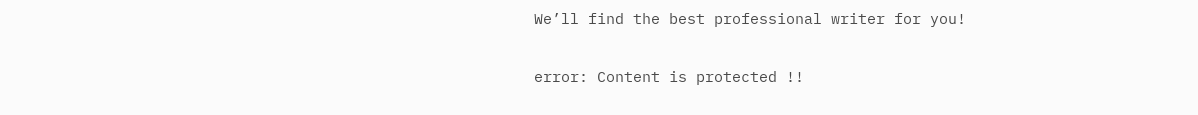We’ll find the best professional writer for you!


error: Content is protected !!